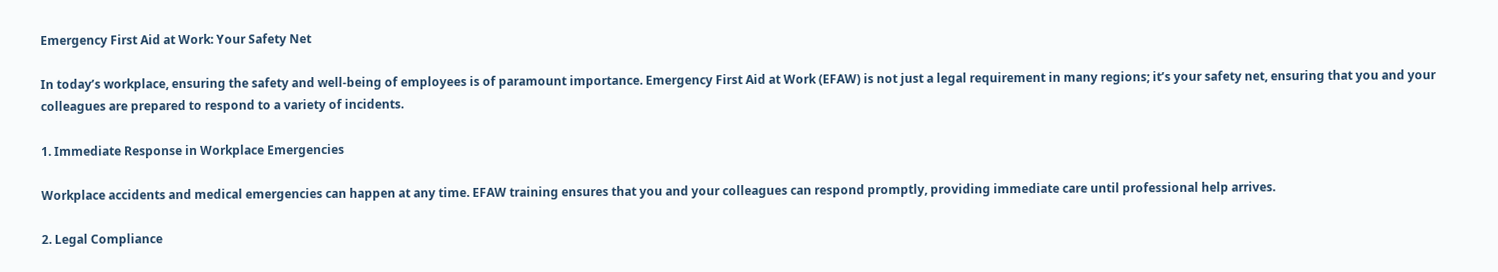Emergency First Aid at Work: Your Safety Net

In today’s workplace, ensuring the safety and well-being of employees is of paramount importance. Emergency First Aid at Work (EFAW) is not just a legal requirement in many regions; it’s your safety net, ensuring that you and your colleagues are prepared to respond to a variety of incidents.

1. Immediate Response in Workplace Emergencies

Workplace accidents and medical emergencies can happen at any time. EFAW training ensures that you and your colleagues can respond promptly, providing immediate care until professional help arrives.

2. Legal Compliance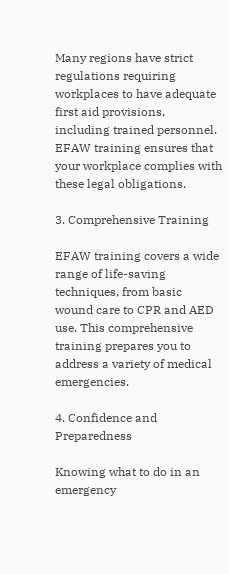Many regions have strict regulations requiring workplaces to have adequate first aid provisions, including trained personnel. EFAW training ensures that your workplace complies with these legal obligations.

3. Comprehensive Training

EFAW training covers a wide range of life-saving techniques, from basic wound care to CPR and AED use. This comprehensive training prepares you to address a variety of medical emergencies.

4. Confidence and Preparedness

Knowing what to do in an emergency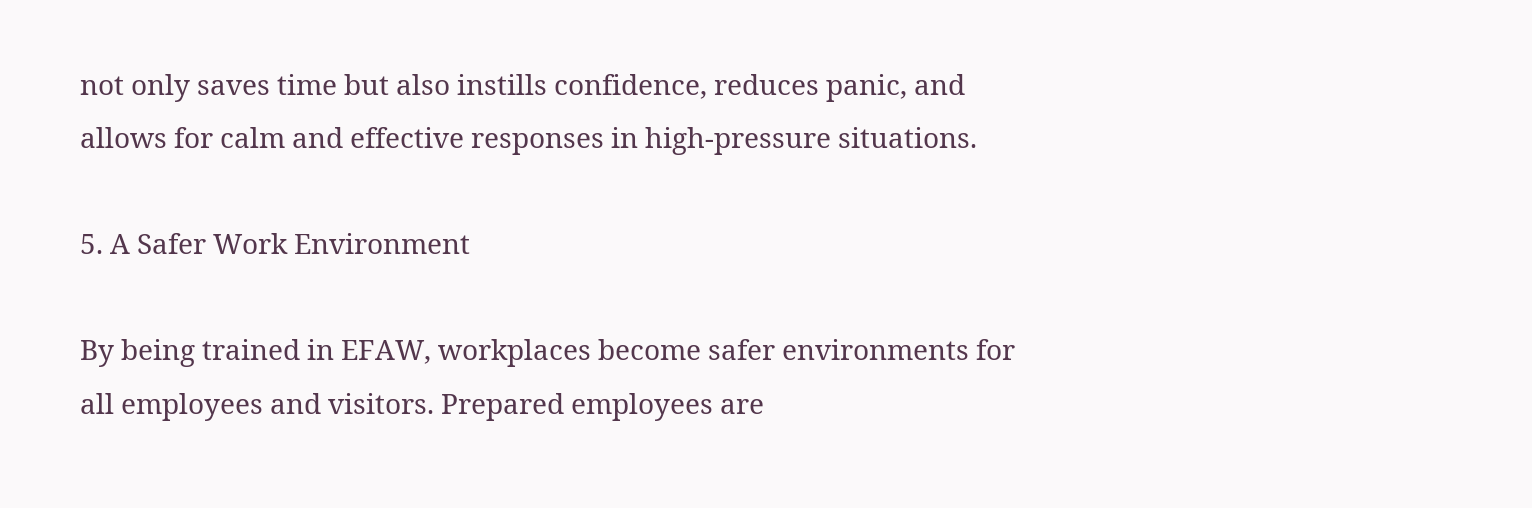not only saves time but also instills confidence, reduces panic, and allows for calm and effective responses in high-pressure situations.

5. A Safer Work Environment

By being trained in EFAW, workplaces become safer environments for all employees and visitors. Prepared employees are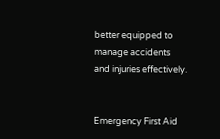better equipped to manage accidents and injuries effectively.


Emergency First Aid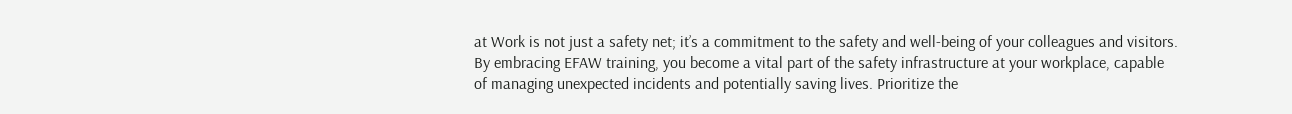at Work is not just a safety net; it’s a commitment to the safety and well-being of your colleagues and visitors. By embracing EFAW training, you become a vital part of the safety infrastructure at your workplace, capable of managing unexpected incidents and potentially saving lives. Prioritize the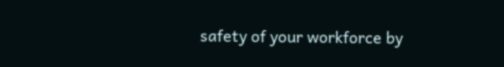safety of your workforce by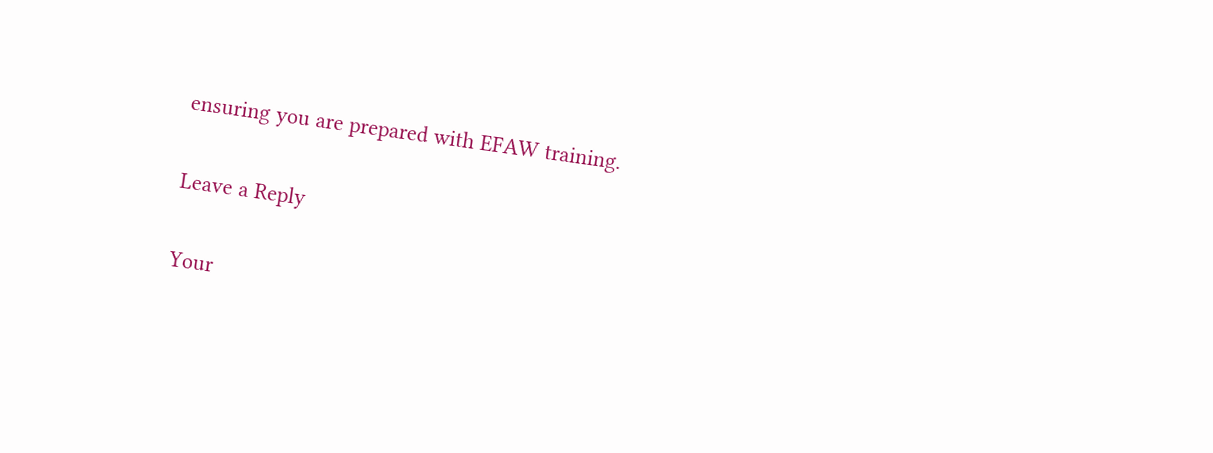ensuring you are prepared with EFAW training.

Leave a Reply

Your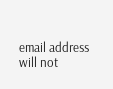email address will not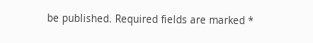be published. Required fields are marked *